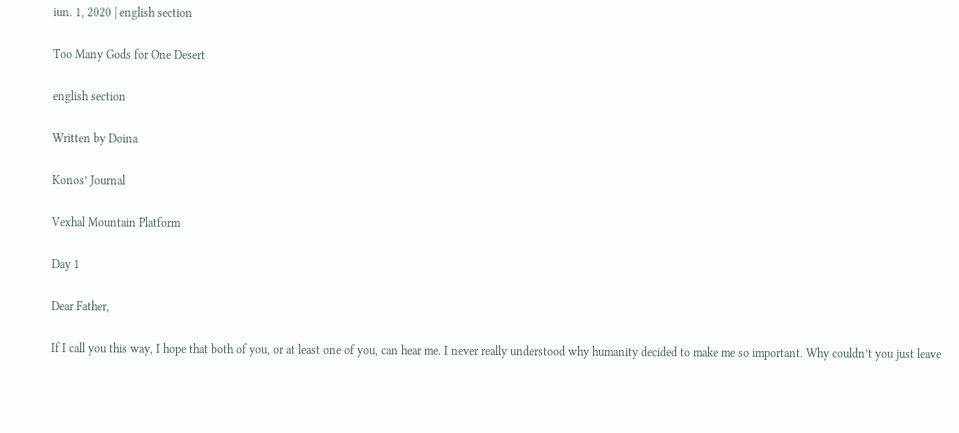iun. 1, 2020 | english section

Too Many Gods for One Desert

english section

Written by Doina

Konos’ Journal

Vexhal Mountain Platform

Day 1

Dear Father,

If I call you this way, I hope that both of you, or at least one of you, can hear me. I never really understood why humanity decided to make me so important. Why couldn’t you just leave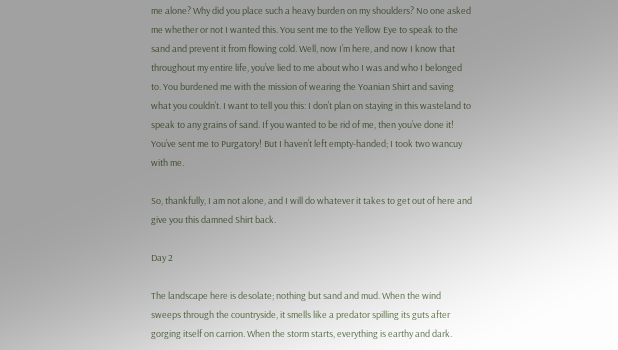me alone? Why did you place such a heavy burden on my shoulders? No one asked me whether or not I wanted this. You sent me to the Yellow Eye to speak to the sand and prevent it from flowing cold. Well, now I’m here, and now I know that throughout my entire life, you’ve lied to me about who I was and who I belonged to. You burdened me with the mission of wearing the Yoanian Shirt and saving what you couldn’t. I want to tell you this: I don’t plan on staying in this wasteland to speak to any grains of sand. If you wanted to be rid of me, then you’ve done it! You’ve sent me to Purgatory! But I haven’t left empty-handed; I took two wancuy with me.

So, thankfully, I am not alone, and I will do whatever it takes to get out of here and give you this damned Shirt back.

Day 2

The landscape here is desolate; nothing but sand and mud. When the wind sweeps through the countryside, it smells like a predator spilling its guts after gorging itself on carrion. When the storm starts, everything is earthy and dark.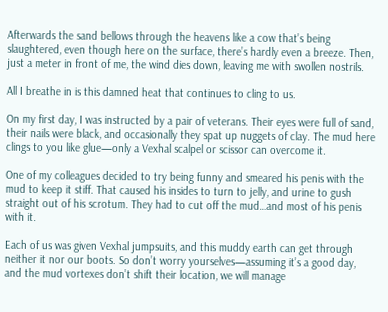Afterwards the sand bellows through the heavens like a cow that’s being slaughtered, even though here on the surface, there’s hardly even a breeze. Then, just a meter in front of me, the wind dies down, leaving me with swollen nostrils.

All I breathe in is this damned heat that continues to cling to us.

On my first day, I was instructed by a pair of veterans. Their eyes were full of sand, their nails were black, and occasionally they spat up nuggets of clay. The mud here clings to you like glue—only a Vexhal scalpel or scissor can overcome it.

One of my colleagues decided to try being funny and smeared his penis with the mud to keep it stiff. That caused his insides to turn to jelly, and urine to gush straight out of his scrotum. They had to cut off the mud…and most of his penis with it.

Each of us was given Vexhal jumpsuits, and this muddy earth can get through neither it nor our boots. So don’t worry yourselves—assuming it’s a good day, and the mud vortexes don’t shift their location, we will manage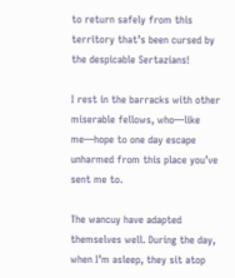to return safely from this territory that’s been cursed by the despicable Sertazians!

I rest in the barracks with other miserable fellows, who—like me—hope to one day escape unharmed from this place you’ve sent me to.

The wancuy have adapted themselves well. During the day, when I’m asleep, they sit atop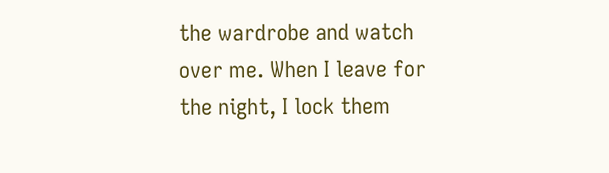the wardrobe and watch over me. When I leave for the night, I lock them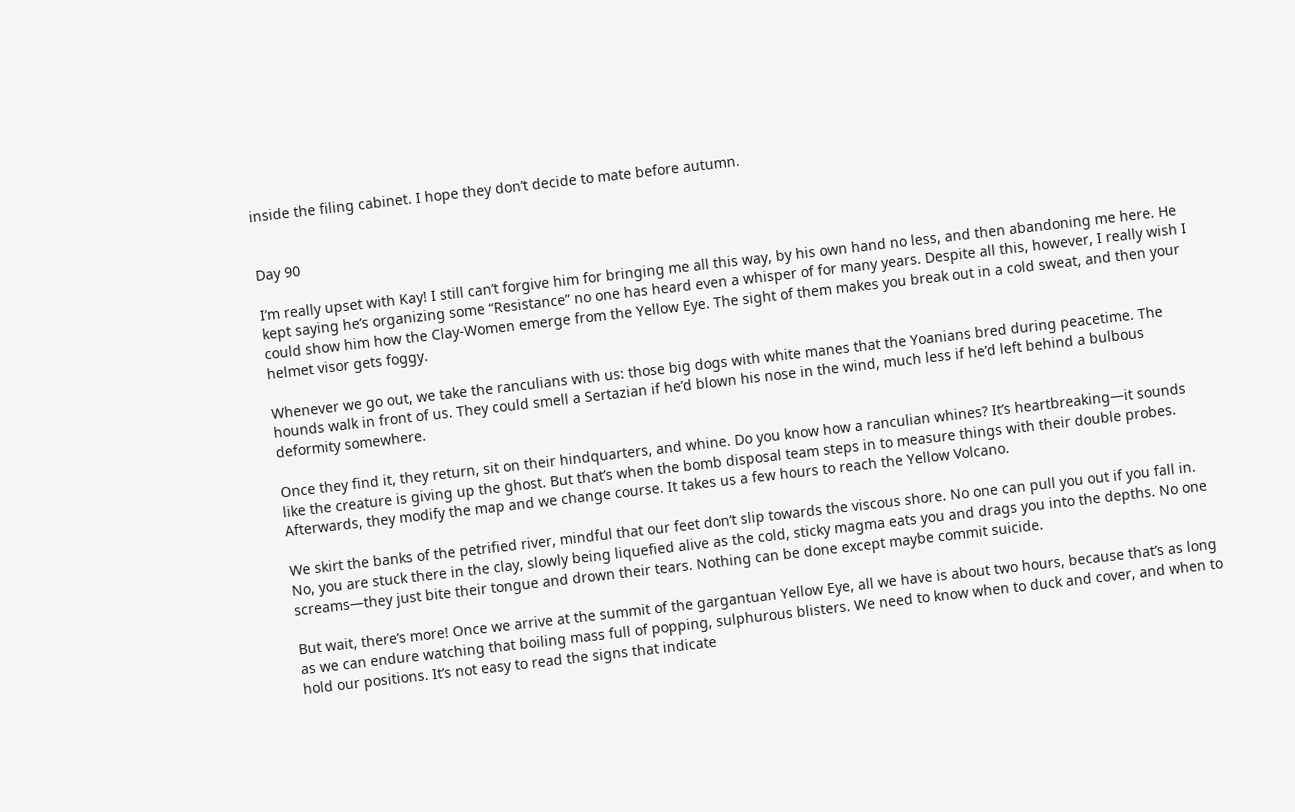inside the filing cabinet. I hope they don’t decide to mate before autumn.


Day 90

I’m really upset with Kay! I still can’t forgive him for bringing me all this way, by his own hand no less, and then abandoning me here. He kept saying he’s organizing some “Resistance” no one has heard even a whisper of for many years. Despite all this, however, I really wish I could show him how the Clay-Women emerge from the Yellow Eye. The sight of them makes you break out in a cold sweat, and then your helmet visor gets foggy.

Whenever we go out, we take the ranculians with us: those big dogs with white manes that the Yoanians bred during peacetime. The hounds walk in front of us. They could smell a Sertazian if he’d blown his nose in the wind, much less if he’d left behind a bulbous deformity somewhere.

Once they find it, they return, sit on their hindquarters, and whine. Do you know how a ranculian whines? It’s heartbreaking—it sounds like the creature is giving up the ghost. But that’s when the bomb disposal team steps in to measure things with their double probes. Afterwards, they modify the map and we change course. It takes us a few hours to reach the Yellow Volcano.

We skirt the banks of the petrified river, mindful that our feet don’t slip towards the viscous shore. No one can pull you out if you fall in. No, you are stuck there in the clay, slowly being liquefied alive as the cold, sticky magma eats you and drags you into the depths. No one screams—they just bite their tongue and drown their tears. Nothing can be done except maybe commit suicide.

But wait, there’s more! Once we arrive at the summit of the gargantuan Yellow Eye, all we have is about two hours, because that’s as long as we can endure watching that boiling mass full of popping, sulphurous blisters. We need to know when to duck and cover, and when to hold our positions. It’s not easy to read the signs that indicate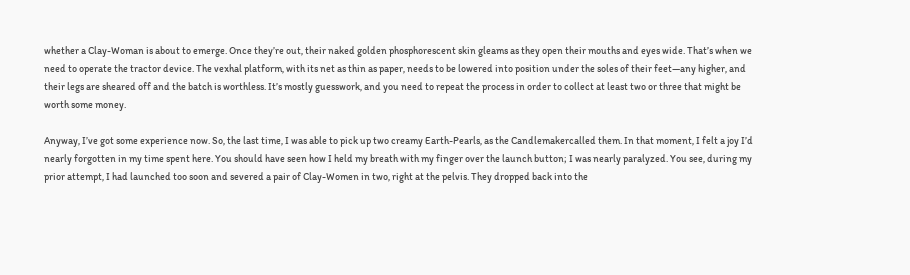whether a Clay-Woman is about to emerge. Once they’re out, their naked golden phosphorescent skin gleams as they open their mouths and eyes wide. That’s when we need to operate the tractor device. The vexhal platform, with its net as thin as paper, needs to be lowered into position under the soles of their feet—any higher, and their legs are sheared off and the batch is worthless. It’s mostly guesswork, and you need to repeat the process in order to collect at least two or three that might be worth some money.

Anyway, I’ve got some experience now. So, the last time, I was able to pick up two creamy Earth-Pearls, as the Candlemakercalled them. In that moment, I felt a joy I’d nearly forgotten in my time spent here. You should have seen how I held my breath with my finger over the launch button; I was nearly paralyzed. You see, during my prior attempt, I had launched too soon and severed a pair of Clay-Women in two, right at the pelvis. They dropped back into the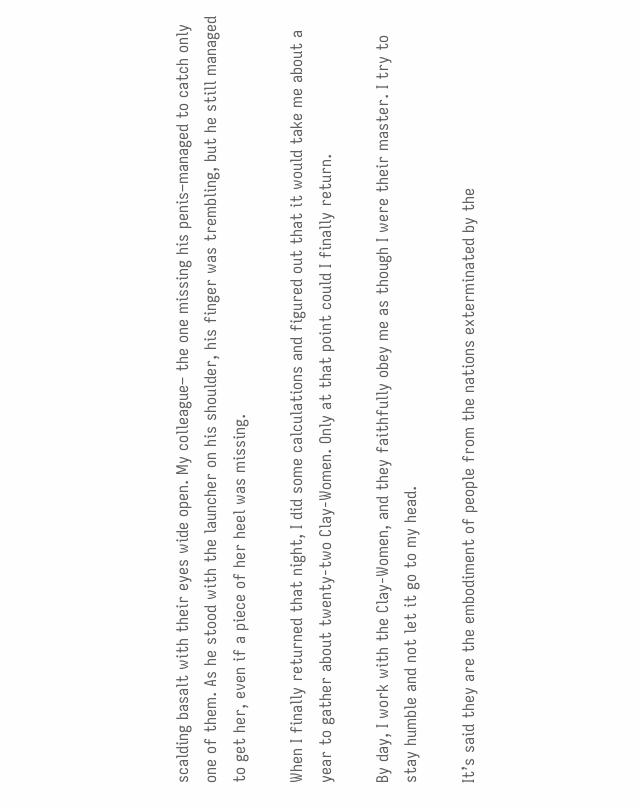scalding basalt with their eyes wide open. My colleague– the one missing his penis–managed to catch only one of them. As he stood with the launcher on his shoulder, his finger was trembling, but he still managed to get her, even if a piece of her heel was missing.

When I finally returned that night, I did some calculations and figured out that it would take me about a year to gather about twenty-two Clay-Women. Only at that point could I finally return.

By day, I work with the Clay-Women, and they faithfully obey me as though I were their master. I try to stay humble and not let it go to my head.

It’s said they are the embodiment of people from the nations exterminated by the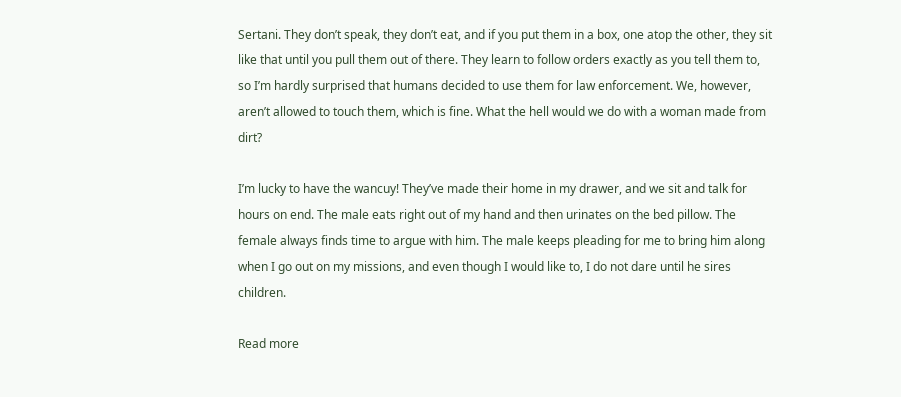Sertani. They don’t speak, they don’t eat, and if you put them in a box, one atop the other, they sit like that until you pull them out of there. They learn to follow orders exactly as you tell them to, so I’m hardly surprised that humans decided to use them for law enforcement. We, however, aren’t allowed to touch them, which is fine. What the hell would we do with a woman made from dirt?

I’m lucky to have the wancuy! They’ve made their home in my drawer, and we sit and talk for hours on end. The male eats right out of my hand and then urinates on the bed pillow. The female always finds time to argue with him. The male keeps pleading for me to bring him along when I go out on my missions, and even though I would like to, I do not dare until he sires children.

Read more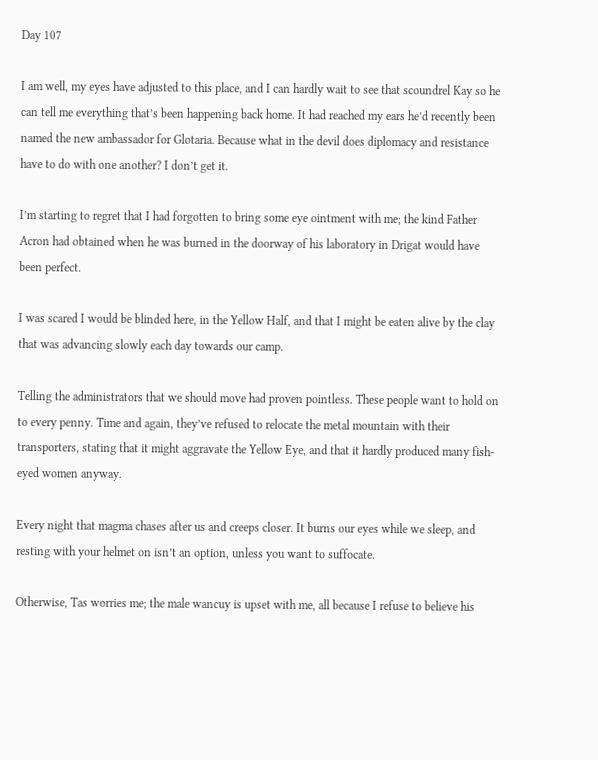Day 107

I am well, my eyes have adjusted to this place, and I can hardly wait to see that scoundrel Kay so he can tell me everything that’s been happening back home. It had reached my ears he’d recently been named the new ambassador for Glotaria. Because what in the devil does diplomacy and resistance have to do with one another? I don’t get it.

I’m starting to regret that I had forgotten to bring some eye ointment with me; the kind Father Acron had obtained when he was burned in the doorway of his laboratory in Drigat would have been perfect.

I was scared I would be blinded here, in the Yellow Half, and that I might be eaten alive by the clay that was advancing slowly each day towards our camp.

Telling the administrators that we should move had proven pointless. These people want to hold on to every penny. Time and again, they’ve refused to relocate the metal mountain with their transporters, stating that it might aggravate the Yellow Eye, and that it hardly produced many fish-eyed women anyway.

Every night that magma chases after us and creeps closer. It burns our eyes while we sleep, and resting with your helmet on isn’t an option, unless you want to suffocate.

Otherwise, Tas worries me; the male wancuy is upset with me, all because I refuse to believe his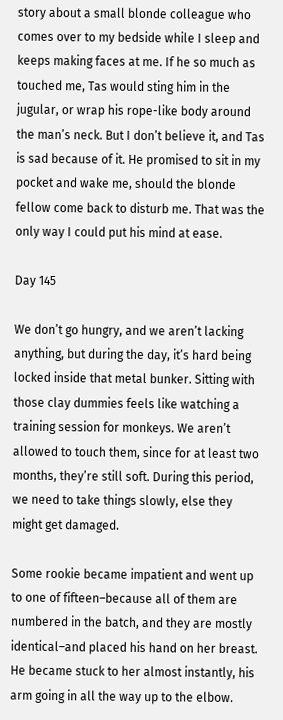story about a small blonde colleague who comes over to my bedside while I sleep and keeps making faces at me. If he so much as touched me, Tas would sting him in the jugular, or wrap his rope-like body around the man’s neck. But I don’t believe it, and Tas is sad because of it. He promised to sit in my pocket and wake me, should the blonde fellow come back to disturb me. That was the only way I could put his mind at ease.

Day 145

We don’t go hungry, and we aren’t lacking anything, but during the day, it’s hard being locked inside that metal bunker. Sitting with those clay dummies feels like watching a training session for monkeys. We aren’t allowed to touch them, since for at least two months, they’re still soft. During this period, we need to take things slowly, else they might get damaged.

Some rookie became impatient and went up to one of fifteen–because all of them are numbered in the batch, and they are mostly identical–and placed his hand on her breast. He became stuck to her almost instantly, his arm going in all the way up to the elbow.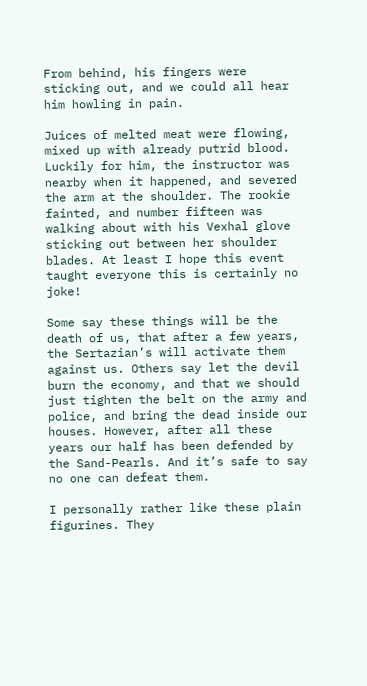From behind, his fingers were sticking out, and we could all hear him howling in pain.

Juices of melted meat were flowing, mixed up with already putrid blood. Luckily for him, the instructor was nearby when it happened, and severed the arm at the shoulder. The rookie fainted, and number fifteen was walking about with his Vexhal glove sticking out between her shoulder blades. At least I hope this event taught everyone this is certainly no joke!

Some say these things will be the death of us, that after a few years, the Sertazian’s will activate them against us. Others say let the devil burn the economy, and that we should just tighten the belt on the army and police, and bring the dead inside our houses. However, after all these years our half has been defended by the Sand-Pearls. And it’s safe to say no one can defeat them.

I personally rather like these plain figurines. They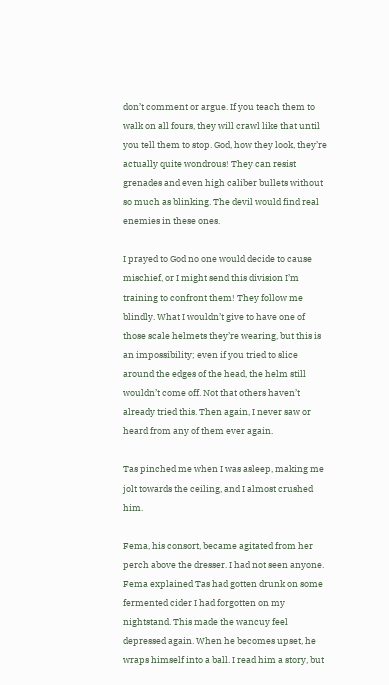don’t comment or argue. If you teach them to walk on all fours, they will crawl like that until you tell them to stop. God, how they look, they’re actually quite wondrous! They can resist grenades and even high caliber bullets without so much as blinking. The devil would find real enemies in these ones.

I prayed to God no one would decide to cause mischief, or I might send this division I’m training to confront them! They follow me blindly. What I wouldn’t give to have one of those scale helmets they’re wearing, but this is an impossibility; even if you tried to slice around the edges of the head, the helm still wouldn’t come off. Not that others haven’t already tried this. Then again, I never saw or heard from any of them ever again.

Tas pinched me when I was asleep, making me jolt towards the ceiling, and I almost crushed him.

Fema, his consort, became agitated from her perch above the dresser. I had not seen anyone. Fema explained Tas had gotten drunk on some fermented cider I had forgotten on my nightstand. This made the wancuy feel depressed again. When he becomes upset, he wraps himself into a ball. I read him a story, but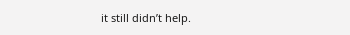it still didn’t help.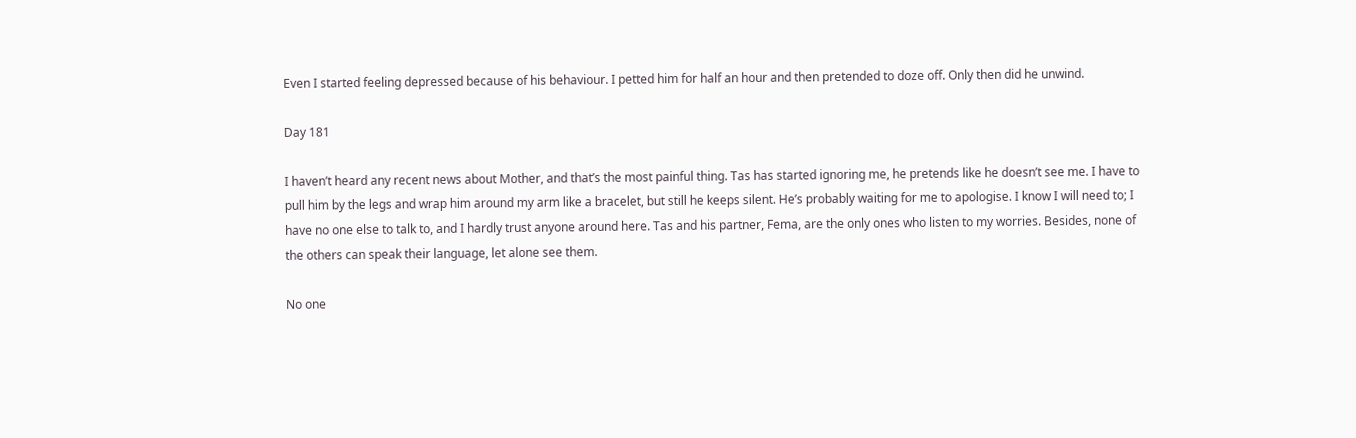Even I started feeling depressed because of his behaviour. I petted him for half an hour and then pretended to doze off. Only then did he unwind.

Day 181

I haven’t heard any recent news about Mother, and that’s the most painful thing. Tas has started ignoring me, he pretends like he doesn’t see me. I have to pull him by the legs and wrap him around my arm like a bracelet, but still he keeps silent. He’s probably waiting for me to apologise. I know I will need to; I have no one else to talk to, and I hardly trust anyone around here. Tas and his partner, Fema, are the only ones who listen to my worries. Besides, none of the others can speak their language, let alone see them.

No one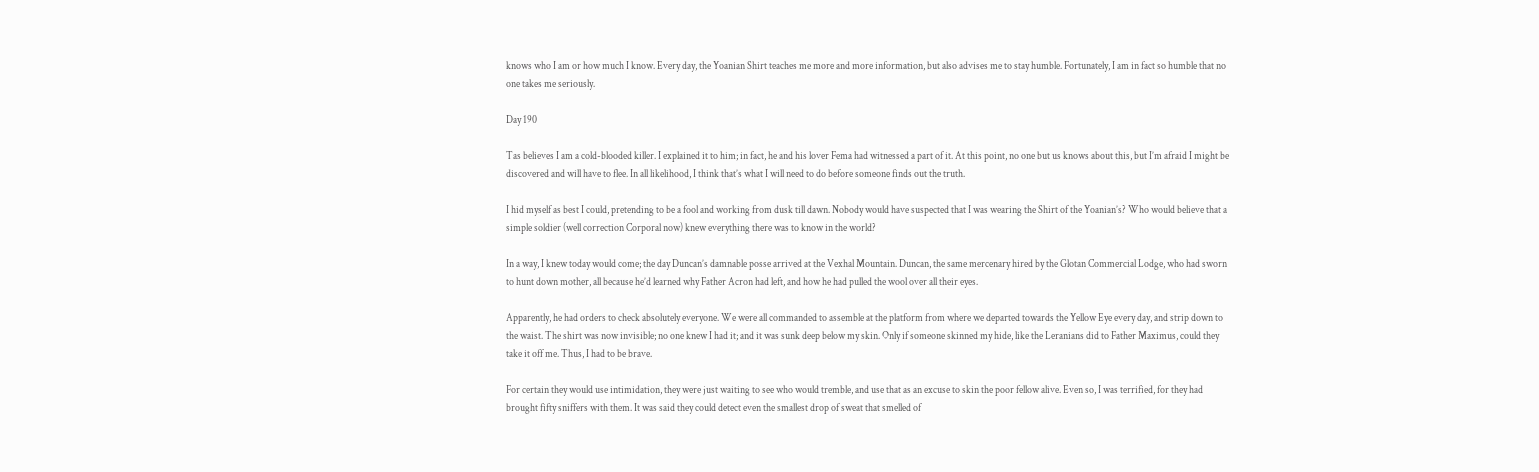knows who I am or how much I know. Every day, the Yoanian Shirt teaches me more and more information, but also advises me to stay humble. Fortunately, I am in fact so humble that no one takes me seriously.

Day 190

Tas believes I am a cold-blooded killer. I explained it to him; in fact, he and his lover Fema had witnessed a part of it. At this point, no one but us knows about this, but I’m afraid I might be discovered and will have to flee. In all likelihood, I think that’s what I will need to do before someone finds out the truth.

I hid myself as best I could, pretending to be a fool and working from dusk till dawn. Nobody would have suspected that I was wearing the Shirt of the Yoanian’s? Who would believe that a simple soldier (well correction Corporal now) knew everything there was to know in the world?

In a way, I knew today would come; the day Duncan’s damnable posse arrived at the Vexhal Mountain. Duncan, the same mercenary hired by the Glotan Commercial Lodge, who had sworn to hunt down mother, all because he’d learned why Father Acron had left, and how he had pulled the wool over all their eyes.

Apparently, he had orders to check absolutely everyone. We were all commanded to assemble at the platform from where we departed towards the Yellow Eye every day, and strip down to the waist. The shirt was now invisible; no one knew I had it; and it was sunk deep below my skin. Only if someone skinned my hide, like the Leranians did to Father Maximus, could they take it off me. Thus, I had to be brave.

For certain they would use intimidation, they were just waiting to see who would tremble, and use that as an excuse to skin the poor fellow alive. Even so, I was terrified, for they had brought fifty sniffers with them. It was said they could detect even the smallest drop of sweat that smelled of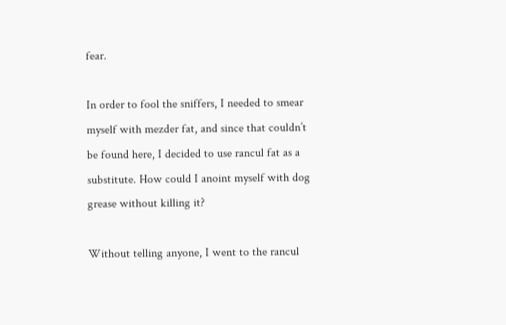fear.

In order to fool the sniffers, I needed to smear myself with mezder fat, and since that couldn’t be found here, I decided to use rancul fat as a substitute. How could I anoint myself with dog grease without killing it?

Without telling anyone, I went to the rancul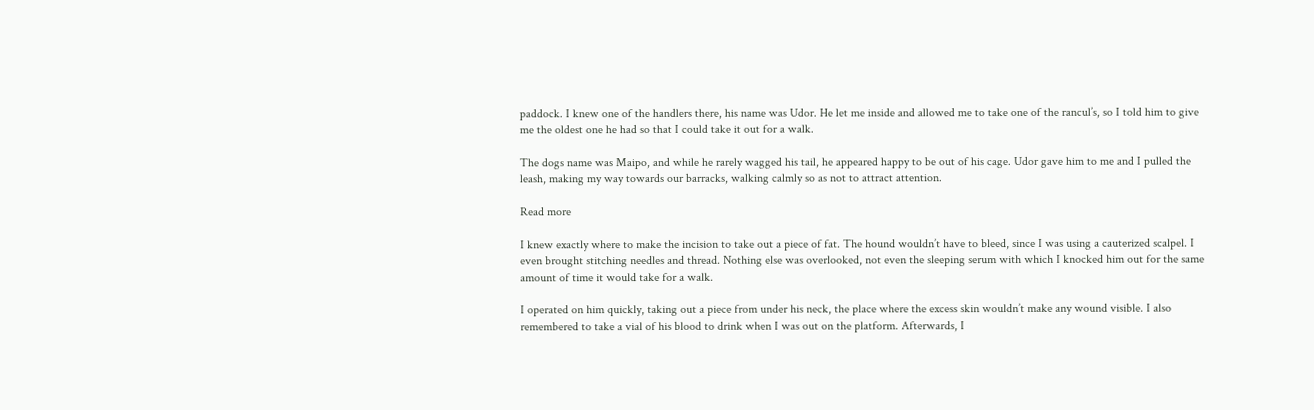paddock. I knew one of the handlers there, his name was Udor. He let me inside and allowed me to take one of the rancul’s, so I told him to give me the oldest one he had so that I could take it out for a walk.

The dogs name was Maipo, and while he rarely wagged his tail, he appeared happy to be out of his cage. Udor gave him to me and I pulled the leash, making my way towards our barracks, walking calmly so as not to attract attention.

Read more

I knew exactly where to make the incision to take out a piece of fat. The hound wouldn’t have to bleed, since I was using a cauterized scalpel. I even brought stitching needles and thread. Nothing else was overlooked, not even the sleeping serum with which I knocked him out for the same amount of time it would take for a walk.

I operated on him quickly, taking out a piece from under his neck, the place where the excess skin wouldn’t make any wound visible. I also remembered to take a vial of his blood to drink when I was out on the platform. Afterwards, I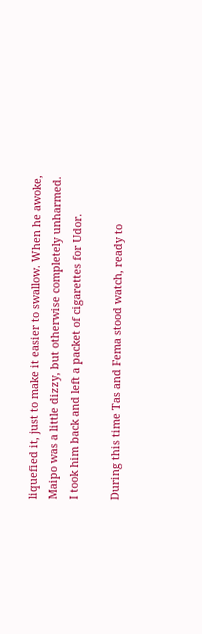liquefied it, just to make it easier to swallow. When he awoke, Maipo was a little dizzy, but otherwise completely unharmed. I took him back and left a packet of cigarettes for Udor.

During this time Tas and Fema stood watch, ready to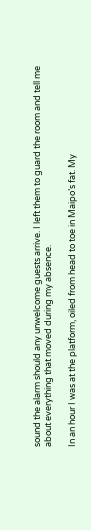sound the alarm should any unwelcome guests arrive. I left them to guard the room and tell me about everything that moved during my absence.

In an hour I was at the platform, oiled from head to toe in Maipo’s fat. My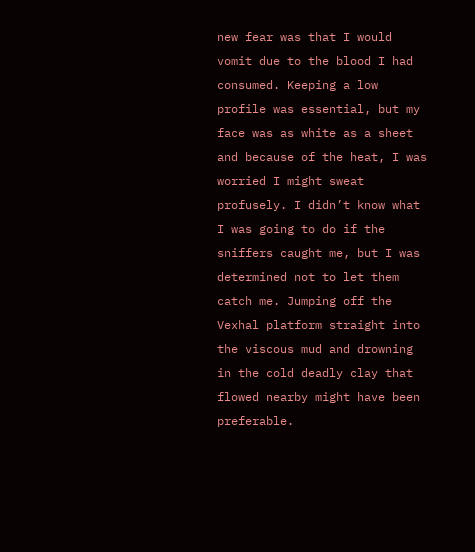new fear was that I would vomit due to the blood I had consumed. Keeping a low profile was essential, but my face was as white as a sheet and because of the heat, I was worried I might sweat profusely. I didn’t know what I was going to do if the sniffers caught me, but I was determined not to let them catch me. Jumping off the Vexhal platform straight into the viscous mud and drowning in the cold deadly clay that flowed nearby might have been preferable.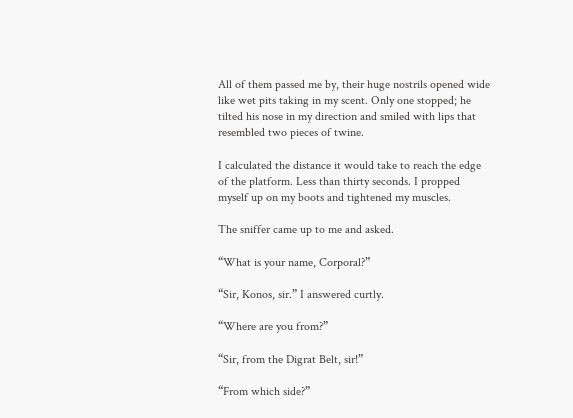All of them passed me by, their huge nostrils opened wide like wet pits taking in my scent. Only one stopped; he tilted his nose in my direction and smiled with lips that resembled two pieces of twine.

I calculated the distance it would take to reach the edge of the platform. Less than thirty seconds. I propped myself up on my boots and tightened my muscles.

The sniffer came up to me and asked.

“What is your name, Corporal?”

“Sir, Konos, sir.” I answered curtly.

“Where are you from?”

“Sir, from the Digrat Belt, sir!”

“From which side?”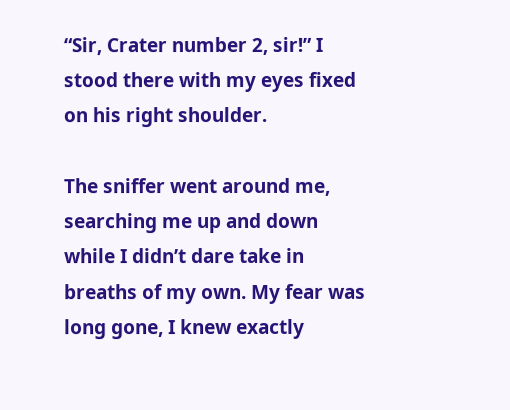“Sir, Crater number 2, sir!” I stood there with my eyes fixed on his right shoulder.

The sniffer went around me, searching me up and down while I didn’t dare take in breaths of my own. My fear was long gone, I knew exactly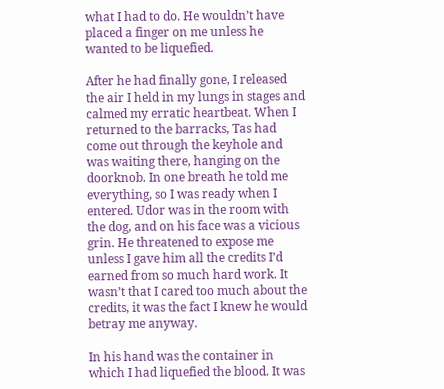what I had to do. He wouldn’t have placed a finger on me unless he wanted to be liquefied.

After he had finally gone, I released the air I held in my lungs in stages and calmed my erratic heartbeat. When I returned to the barracks, Tas had come out through the keyhole and was waiting there, hanging on the doorknob. In one breath he told me everything, so I was ready when I entered. Udor was in the room with the dog, and on his face was a vicious grin. He threatened to expose me unless I gave him all the credits I’d earned from so much hard work. It wasn’t that I cared too much about the credits, it was the fact I knew he would betray me anyway.

In his hand was the container in which I had liquefied the blood. It was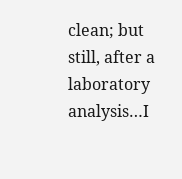clean; but still, after a laboratory analysis…I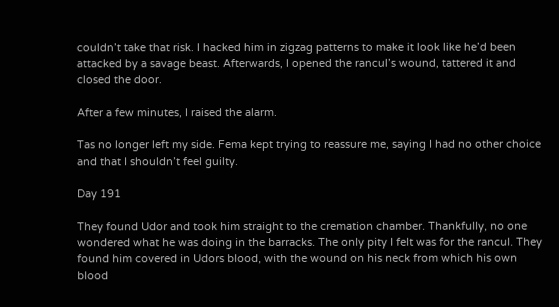couldn’t take that risk. I hacked him in zigzag patterns to make it look like he’d been attacked by a savage beast. Afterwards, I opened the rancul’s wound, tattered it and closed the door.

After a few minutes, I raised the alarm.

Tas no longer left my side. Fema kept trying to reassure me, saying I had no other choice and that I shouldn’t feel guilty.

Day 191

They found Udor and took him straight to the cremation chamber. Thankfully, no one wondered what he was doing in the barracks. The only pity I felt was for the rancul. They found him covered in Udors blood, with the wound on his neck from which his own blood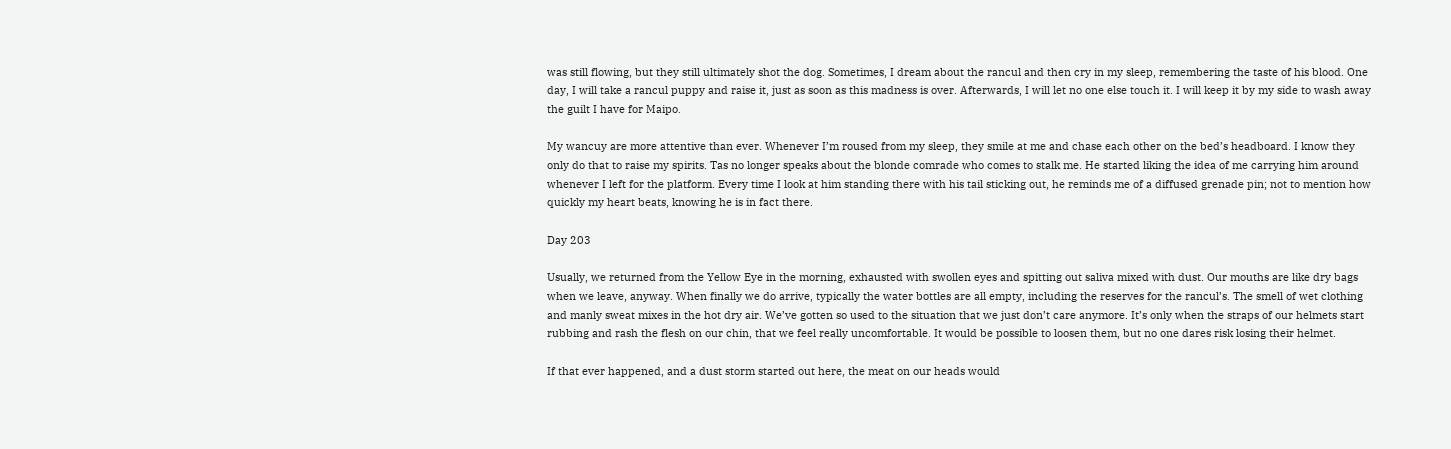was still flowing, but they still ultimately shot the dog. Sometimes, I dream about the rancul and then cry in my sleep, remembering the taste of his blood. One day, I will take a rancul puppy and raise it, just as soon as this madness is over. Afterwards, I will let no one else touch it. I will keep it by my side to wash away the guilt I have for Maipo.

My wancuy are more attentive than ever. Whenever I’m roused from my sleep, they smile at me and chase each other on the bed’s headboard. I know they only do that to raise my spirits. Tas no longer speaks about the blonde comrade who comes to stalk me. He started liking the idea of me carrying him around whenever I left for the platform. Every time I look at him standing there with his tail sticking out, he reminds me of a diffused grenade pin; not to mention how quickly my heart beats, knowing he is in fact there.

Day 203

Usually, we returned from the Yellow Eye in the morning, exhausted with swollen eyes and spitting out saliva mixed with dust. Our mouths are like dry bags when we leave, anyway. When finally we do arrive, typically the water bottles are all empty, including the reserves for the rancul’s. The smell of wet clothing and manly sweat mixes in the hot dry air. We’ve gotten so used to the situation that we just don’t care anymore. It’s only when the straps of our helmets start rubbing and rash the flesh on our chin, that we feel really uncomfortable. It would be possible to loosen them, but no one dares risk losing their helmet.

If that ever happened, and a dust storm started out here, the meat on our heads would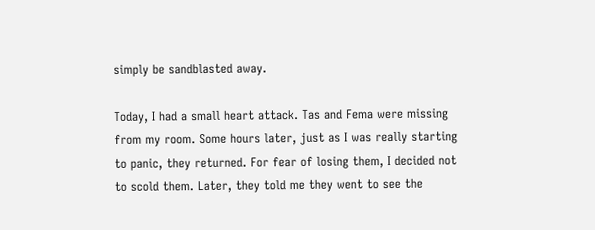simply be sandblasted away.

Today, I had a small heart attack. Tas and Fema were missing from my room. Some hours later, just as I was really starting to panic, they returned. For fear of losing them, I decided not to scold them. Later, they told me they went to see the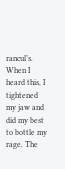rancul’s. When I heard this, I tightened my jaw and did my best to bottle my rage. The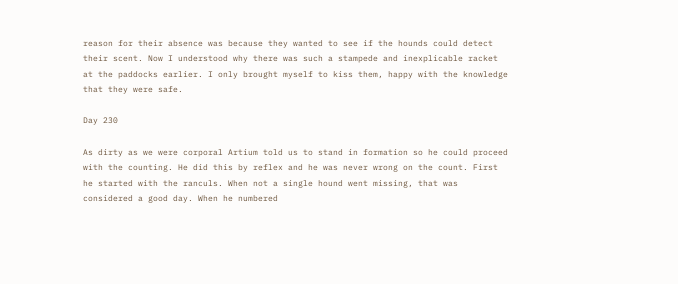reason for their absence was because they wanted to see if the hounds could detect their scent. Now I understood why there was such a stampede and inexplicable racket at the paddocks earlier. I only brought myself to kiss them, happy with the knowledge that they were safe.

Day 230

As dirty as we were corporal Artium told us to stand in formation so he could proceed with the counting. He did this by reflex and he was never wrong on the count. First he started with the ranculs. When not a single hound went missing, that was considered a good day. When he numbered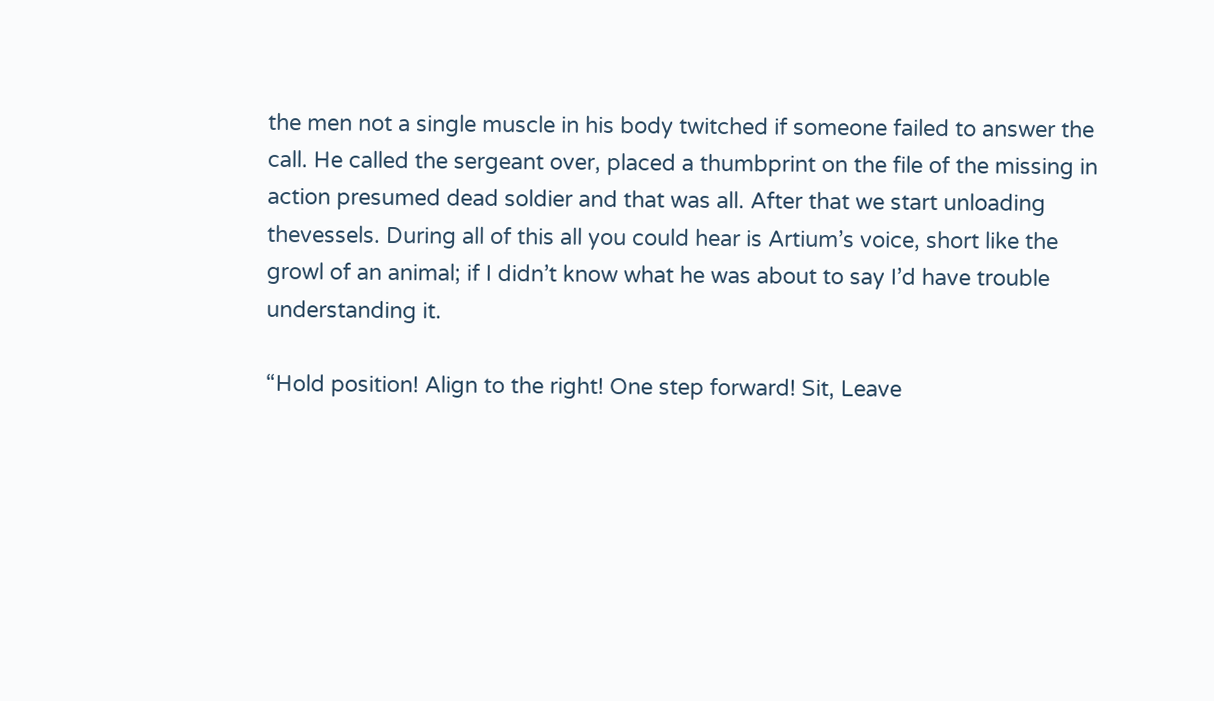the men not a single muscle in his body twitched if someone failed to answer the call. He called the sergeant over, placed a thumbprint on the file of the missing in action presumed dead soldier and that was all. After that we start unloading thevessels. During all of this all you could hear is Artium’s voice, short like the growl of an animal; if I didn’t know what he was about to say I’d have trouble understanding it.

“Hold position! Align to the right! One step forward! Sit, Leave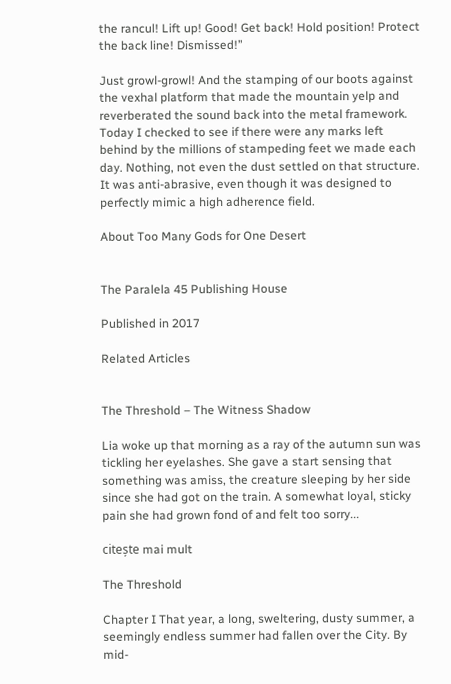the rancul! Lift up! Good! Get back! Hold position! Protect the back line! Dismissed!”

Just growl-growl! And the stamping of our boots against the vexhal platform that made the mountain yelp and reverberated the sound back into the metal framework. Today I checked to see if there were any marks left behind by the millions of stampeding feet we made each day. Nothing, not even the dust settled on that structure. It was anti-abrasive, even though it was designed to perfectly mimic a high adherence field.

About Too Many Gods for One Desert


The Paralela 45 Publishing House

Published in 2017

Related Articles


The Threshold – The Witness Shadow

Lia woke up that morning as a ray of the autumn sun was tickling her eyelashes. She gave a start sensing that something was amiss, the creature sleeping by her side since she had got on the train. A somewhat loyal, sticky pain she had grown fond of and felt too sorry...

citește mai mult

The Threshold

Chapter I That year, a long, sweltering, dusty summer, a seemingly endless summer had fallen over the City. By mid-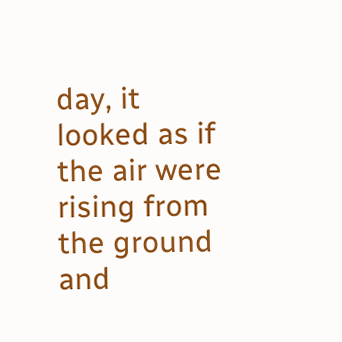day, it looked as if the air were rising from the ground and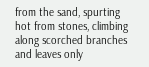from the sand, spurting hot from stones, climbing along scorched branches and leaves only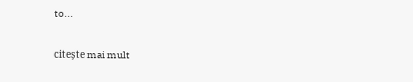to...

citește mai mult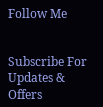Follow Me


Subscribe For Updates & Offers